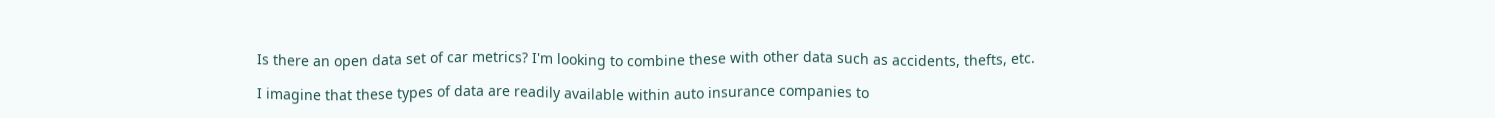Is there an open data set of car metrics? I'm looking to combine these with other data such as accidents, thefts, etc.

I imagine that these types of data are readily available within auto insurance companies to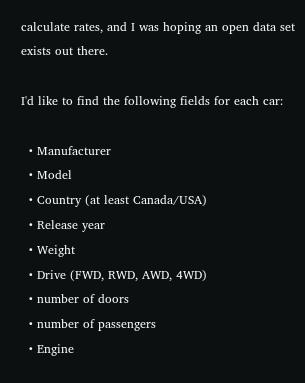calculate rates, and I was hoping an open data set exists out there.

I'd like to find the following fields for each car:

  • Manufacturer
  • Model
  • Country (at least Canada/USA)
  • Release year
  • Weight
  • Drive (FWD, RWD, AWD, 4WD)
  • number of doors
  • number of passengers
  • Engine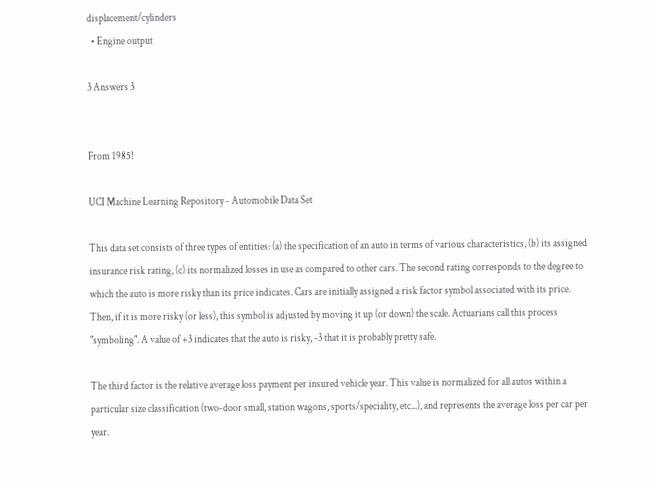displacement/cylinders
  • Engine output

3 Answers 3


From 1985!

UCI Machine Learning Repository - Automobile Data Set

This data set consists of three types of entities: (a) the specification of an auto in terms of various characteristics, (b) its assigned insurance risk rating, (c) its normalized losses in use as compared to other cars. The second rating corresponds to the degree to which the auto is more risky than its price indicates. Cars are initially assigned a risk factor symbol associated with its price. Then, if it is more risky (or less), this symbol is adjusted by moving it up (or down) the scale. Actuarians call this process "symboling". A value of +3 indicates that the auto is risky, -3 that it is probably pretty safe.

The third factor is the relative average loss payment per insured vehicle year. This value is normalized for all autos within a particular size classification (two-door small, station wagons, sports/speciality, etc...), and represents the average loss per car per year.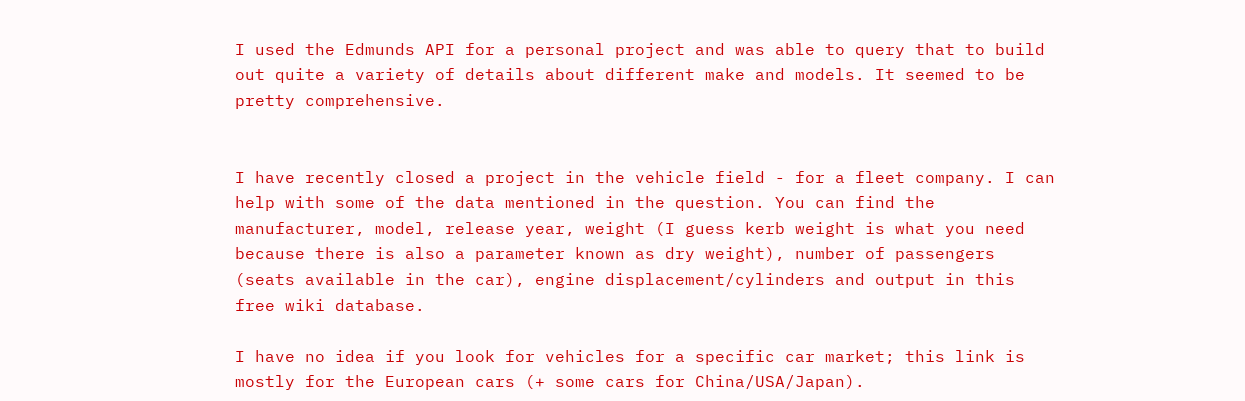I used the Edmunds API for a personal project and was able to query that to build out quite a variety of details about different make and models. It seemed to be pretty comprehensive.


I have recently closed a project in the vehicle field - for a fleet company. I can help with some of the data mentioned in the question. You can find the manufacturer, model, release year, weight (I guess kerb weight is what you need because there is also a parameter known as dry weight), number of passengers (seats available in the car), engine displacement/cylinders and output in this free wiki database.

I have no idea if you look for vehicles for a specific car market; this link is mostly for the European cars (+ some cars for China/USA/Japan).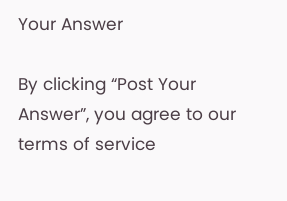Your Answer

By clicking “Post Your Answer”, you agree to our terms of service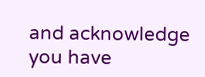and acknowledge you have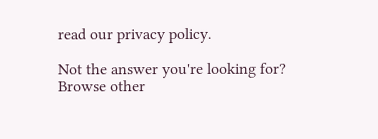read our privacy policy.

Not the answer you're looking for? Browse other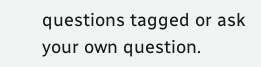questions tagged or ask your own question.